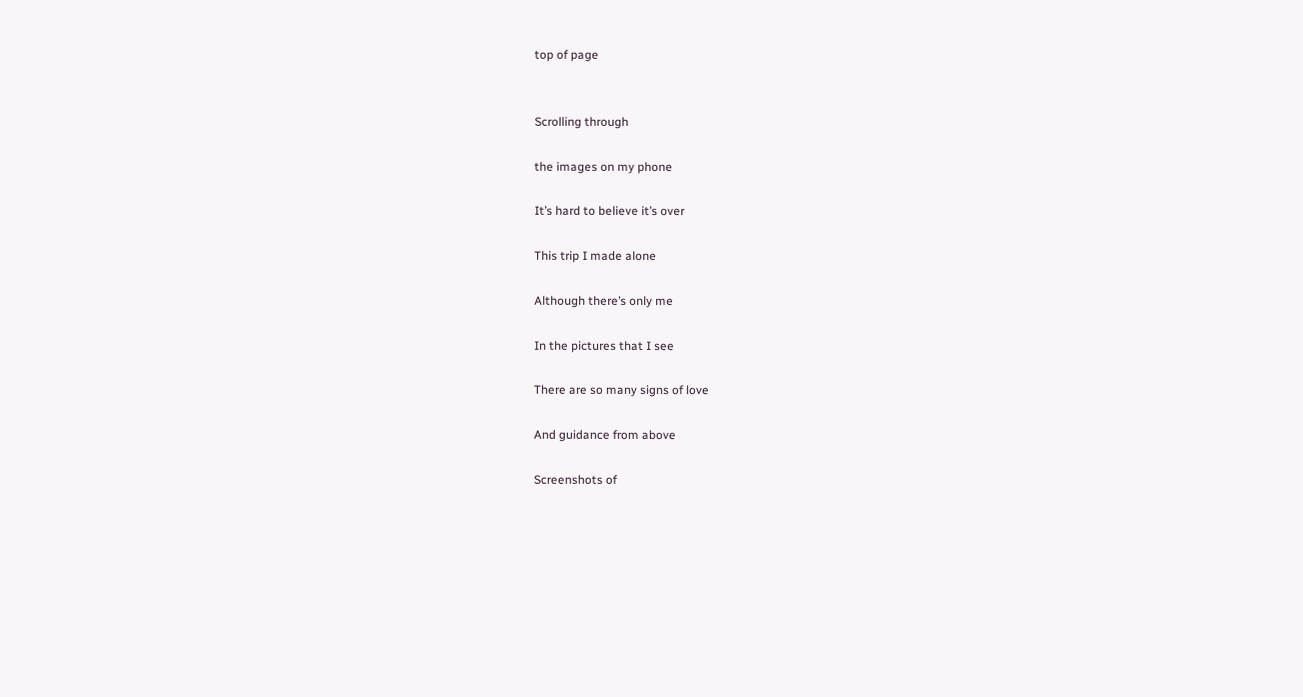top of page


Scrolling through

the images on my phone

It’s hard to believe it’s over

This trip I made alone

Although there’s only me

In the pictures that I see

There are so many signs of love

And guidance from above

Screenshots of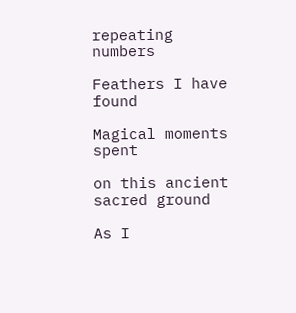repeating numbers

Feathers I have found

Magical moments spent

on this ancient sacred ground

As I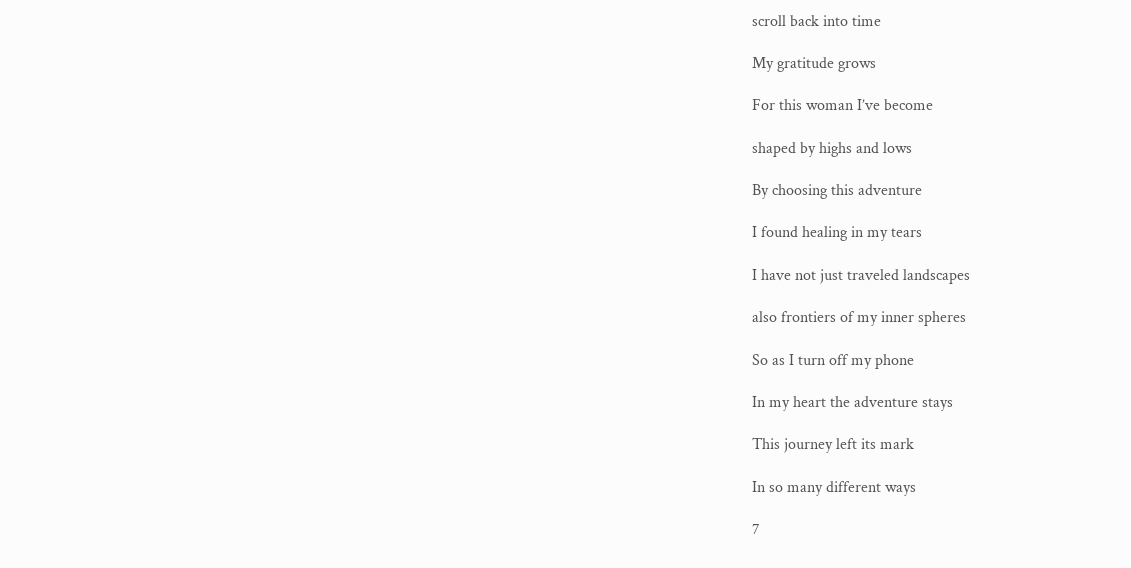scroll back into time

My gratitude grows

For this woman I’ve become

shaped by highs and lows

By choosing this adventure

I found healing in my tears

I have not just traveled landscapes

also frontiers of my inner spheres

So as I turn off my phone

In my heart the adventure stays

This journey left its mark

In so many different ways

7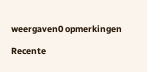weergaven0 opmerkingen

Recente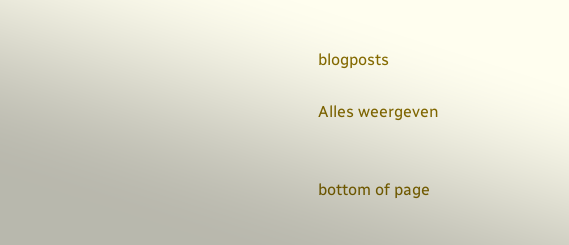blogposts

Alles weergeven


bottom of page